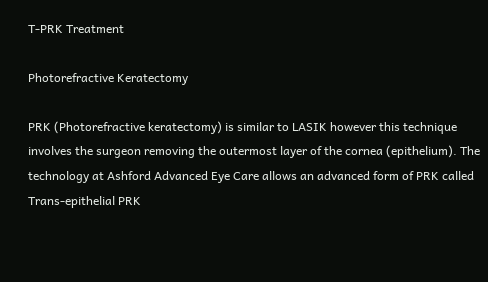T-PRK Treatment

Photorefractive Keratectomy

PRK (Photorefractive keratectomy) is similar to LASIK however this technique involves the surgeon removing the outermost layer of the cornea (epithelium). The technology at Ashford Advanced Eye Care allows an advanced form of PRK called Trans-epithelial PRK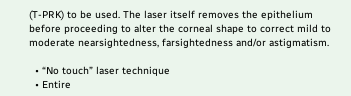(T-PRK) to be used. The laser itself removes the epithelium before proceeding to alter the corneal shape to correct mild to moderate nearsightedness, farsightedness and/or astigmatism.

  • “No touch” laser technique
  • Entire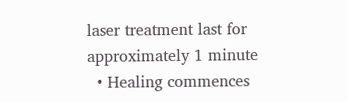laser treatment last for approximately 1 minute
  • Healing commences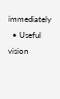immediately
  • Useful vision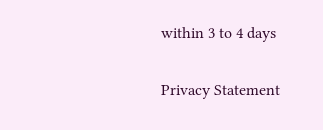within 3 to 4 days


Privacy Statement